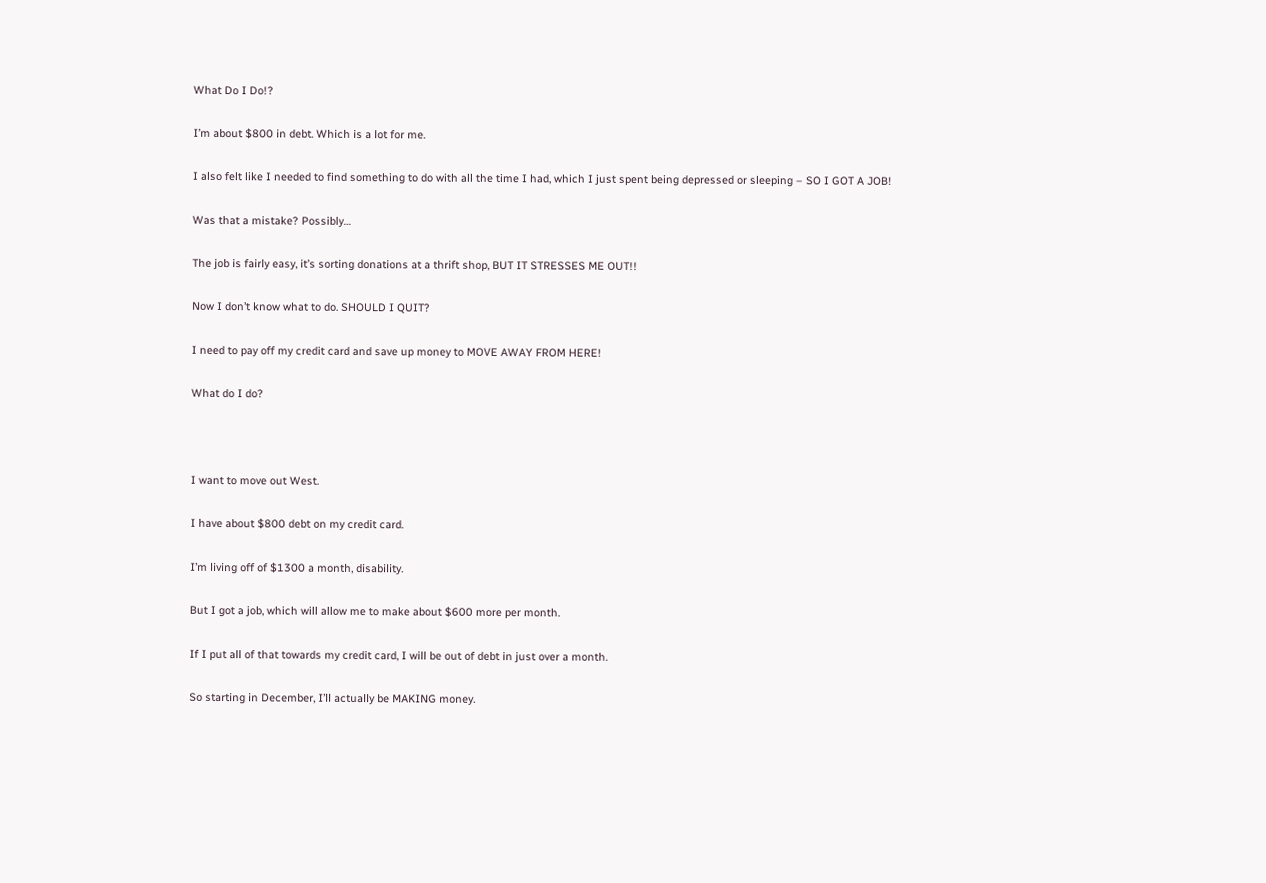What Do I Do!?

I’m about $800 in debt. Which is a lot for me.

I also felt like I needed to find something to do with all the time I had, which I just spent being depressed or sleeping – SO I GOT A JOB!

Was that a mistake? Possibly…

The job is fairly easy, it’s sorting donations at a thrift shop, BUT IT STRESSES ME OUT!!

Now I don’t know what to do. SHOULD I QUIT?

I need to pay off my credit card and save up money to MOVE AWAY FROM HERE!

What do I do?



I want to move out West.

I have about $800 debt on my credit card.

I’m living off of $1300 a month, disability.

But I got a job, which will allow me to make about $600 more per month.

If I put all of that towards my credit card, I will be out of debt in just over a month.

So starting in December, I’ll actually be MAKING money.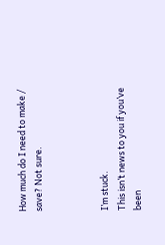How much do I need to make / save? Not sure.



I’m stuck.
This isn’t news to you if you’ve been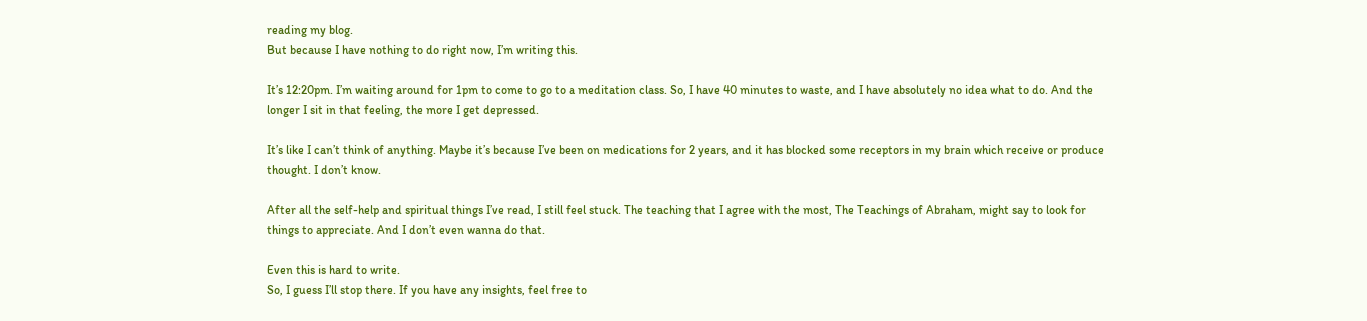reading my blog.
But because I have nothing to do right now, I’m writing this.

It’s 12:20pm. I’m waiting around for 1pm to come to go to a meditation class. So, I have 40 minutes to waste, and I have absolutely no idea what to do. And the longer I sit in that feeling, the more I get depressed.

It’s like I can’t think of anything. Maybe it’s because I’ve been on medications for 2 years, and it has blocked some receptors in my brain which receive or produce thought. I don’t know.

After all the self-help and spiritual things I’ve read, I still feel stuck. The teaching that I agree with the most, The Teachings of Abraham, might say to look for things to appreciate. And I don’t even wanna do that.

Even this is hard to write.
So, I guess I’ll stop there. If you have any insights, feel free to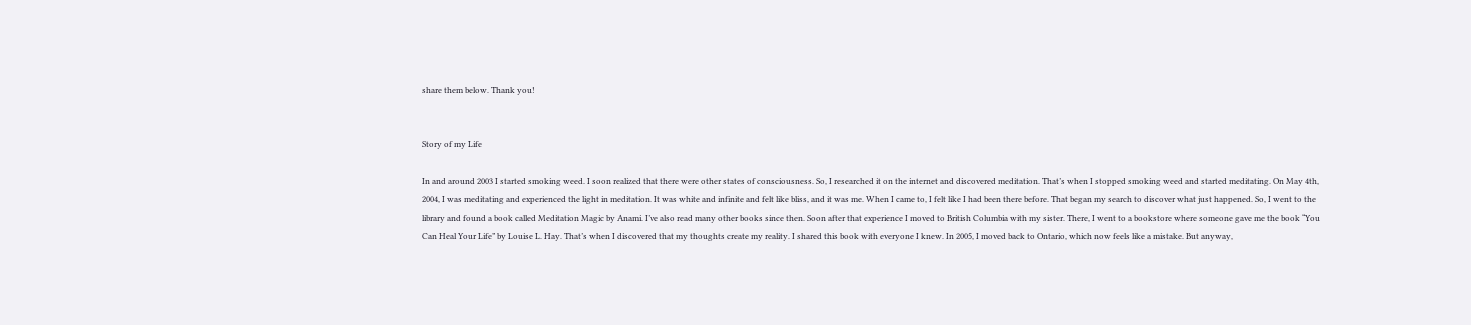share them below. Thank you!


Story of my Life

In and around 2003 I started smoking weed. I soon realized that there were other states of consciousness. So, I researched it on the internet and discovered meditation. That’s when I stopped smoking weed and started meditating. On May 4th, 2004, I was meditating and experienced the light in meditation. It was white and infinite and felt like bliss, and it was me. When I came to, I felt like I had been there before. That began my search to discover what just happened. So, I went to the library and found a book called Meditation Magic by Anami. I’ve also read many other books since then. Soon after that experience I moved to British Columbia with my sister. There, I went to a bookstore where someone gave me the book “You Can Heal Your Life” by Louise L. Hay. That’s when I discovered that my thoughts create my reality. I shared this book with everyone I knew. In 2005, I moved back to Ontario, which now feels like a mistake. But anyway,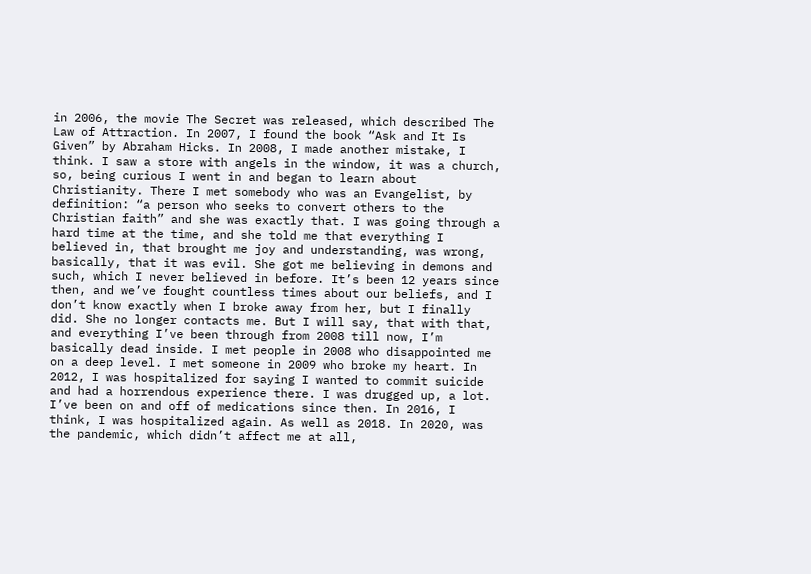in 2006, the movie The Secret was released, which described The Law of Attraction. In 2007, I found the book “Ask and It Is Given” by Abraham Hicks. In 2008, I made another mistake, I think. I saw a store with angels in the window, it was a church, so, being curious I went in and began to learn about Christianity. There I met somebody who was an Evangelist, by definition: “a person who seeks to convert others to the Christian faith” and she was exactly that. I was going through a hard time at the time, and she told me that everything I believed in, that brought me joy and understanding, was wrong, basically, that it was evil. She got me believing in demons and such, which I never believed in before. It’s been 12 years since then, and we’ve fought countless times about our beliefs, and I don’t know exactly when I broke away from her, but I finally did. She no longer contacts me. But I will say, that with that, and everything I’ve been through from 2008 till now, I’m basically dead inside. I met people in 2008 who disappointed me on a deep level. I met someone in 2009 who broke my heart. In 2012, I was hospitalized for saying I wanted to commit suicide and had a horrendous experience there. I was drugged up, a lot. I’ve been on and off of medications since then. In 2016, I think, I was hospitalized again. As well as 2018. In 2020, was the pandemic, which didn’t affect me at all,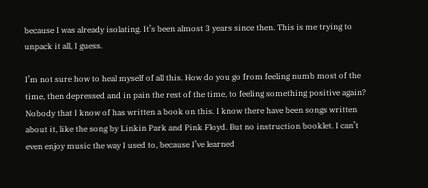because I was already isolating. It’s been almost 3 years since then. This is me trying to unpack it all, I guess.

I’m not sure how to heal myself of all this. How do you go from feeling numb most of the time, then depressed and in pain the rest of the time, to feeling something positive again? Nobody that I know of has written a book on this. I know there have been songs written about it, like the song by Linkin Park and Pink Floyd. But no instruction booklet. I can’t even enjoy music the way I used to, because I’ve learned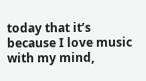today that it’s because I love music with my mind,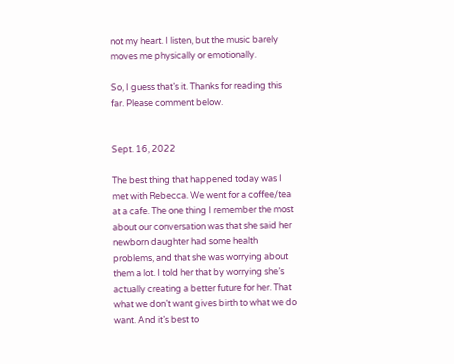not my heart. I listen, but the music barely moves me physically or emotionally.

So, I guess that’s it. Thanks for reading this far. Please comment below.


Sept. 16, 2022

The best thing that happened today was I met with Rebecca. We went for a coffee/tea at a cafe. The one thing I remember the most about our conversation was that she said her newborn daughter had some health problems, and that she was worrying about them a lot. I told her that by worrying she’s actually creating a better future for her. That what we don’t want gives birth to what we do want. And it’s best to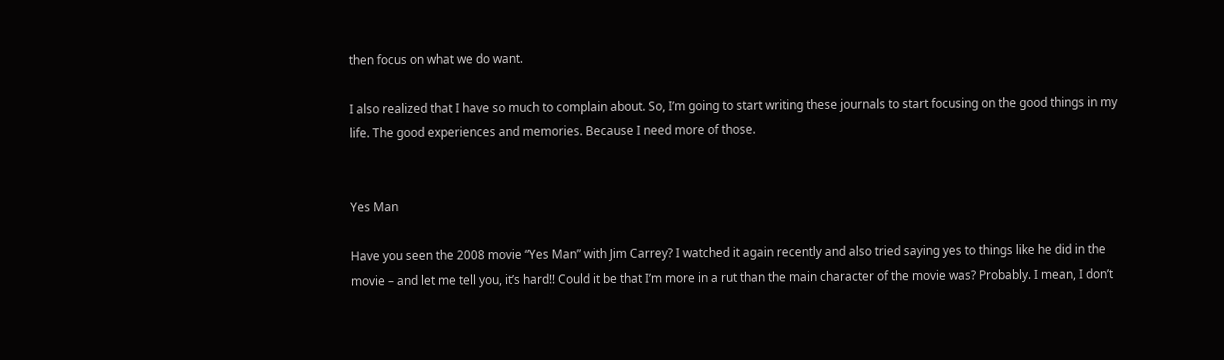then focus on what we do want.

I also realized that I have so much to complain about. So, I’m going to start writing these journals to start focusing on the good things in my life. The good experiences and memories. Because I need more of those.


Yes Man

Have you seen the 2008 movie “Yes Man” with Jim Carrey? I watched it again recently and also tried saying yes to things like he did in the movie – and let me tell you, it’s hard!! Could it be that I’m more in a rut than the main character of the movie was? Probably. I mean, I don’t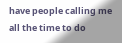have people calling me all the time to do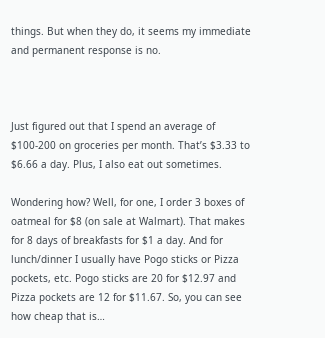things. But when they do, it seems my immediate and permanent response is no.



Just figured out that I spend an average of $100-200 on groceries per month. That’s $3.33 to $6.66 a day. Plus, I also eat out sometimes.

Wondering how? Well, for one, I order 3 boxes of oatmeal for $8 (on sale at Walmart). That makes for 8 days of breakfasts for $1 a day. And for lunch/dinner I usually have Pogo sticks or Pizza pockets, etc. Pogo sticks are 20 for $12.97 and Pizza pockets are 12 for $11.67. So, you can see how cheap that is…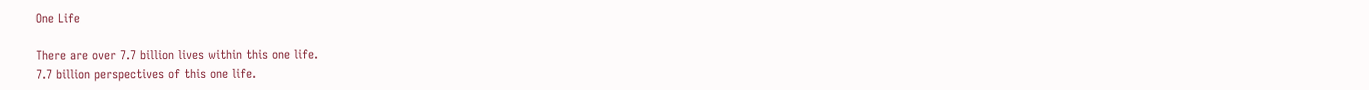One Life

There are over 7.7 billion lives within this one life.
7.7 billion perspectives of this one life.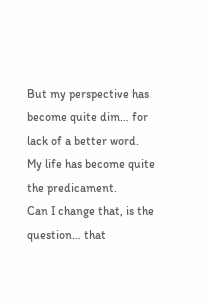But my perspective has become quite dim… for lack of a better word.
My life has become quite the predicament.
Can I change that, is the question… that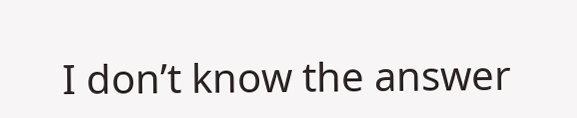I don’t know the answer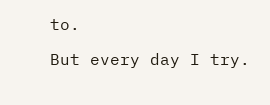to.

But every day I try.